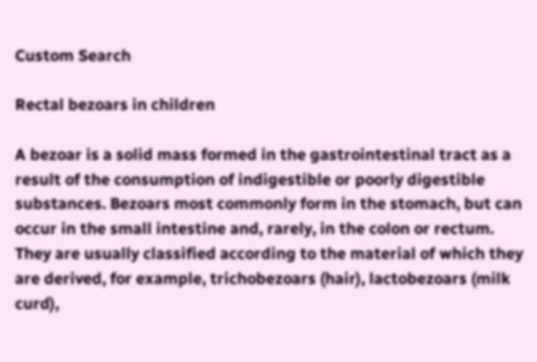Custom Search

Rectal bezoars in children

A bezoar is a solid mass formed in the gastrointestinal tract as a result of the consumption of indigestible or poorly digestible substances. Bezoars most commonly form in the stomach, but can occur in the small intestine and, rarely, in the colon or rectum. They are usually classified according to the material of which they are derived, for example, trichobezoars (hair), lactobezoars (milk curd),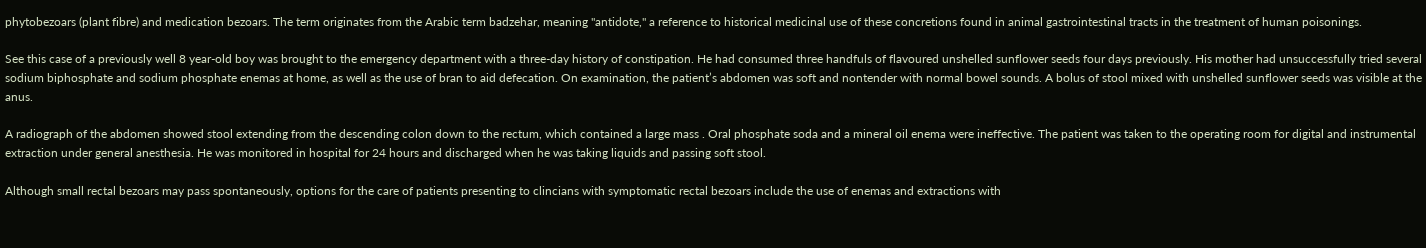phytobezoars (plant fibre) and medication bezoars. The term originates from the Arabic term badzehar, meaning "antidote," a reference to historical medicinal use of these concretions found in animal gastrointestinal tracts in the treatment of human poisonings.

See this case of a previously well 8 year-old boy was brought to the emergency department with a three-day history of constipation. He had consumed three handfuls of flavoured unshelled sunflower seeds four days previously. His mother had unsuccessfully tried several sodium biphosphate and sodium phosphate enemas at home, as well as the use of bran to aid defecation. On examination, the patient’s abdomen was soft and nontender with normal bowel sounds. A bolus of stool mixed with unshelled sunflower seeds was visible at the anus.

A radiograph of the abdomen showed stool extending from the descending colon down to the rectum, which contained a large mass . Oral phosphate soda and a mineral oil enema were ineffective. The patient was taken to the operating room for digital and instrumental extraction under general anesthesia. He was monitored in hospital for 24 hours and discharged when he was taking liquids and passing soft stool.

Although small rectal bezoars may pass spontaneously, options for the care of patients presenting to clincians with symptomatic rectal bezoars include the use of enemas and extractions with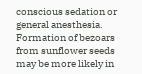conscious sedation or general anesthesia. Formation of bezoars from sunflower seeds may be more likely in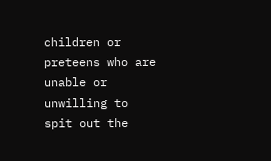children or preteens who are unable or unwilling to spit out the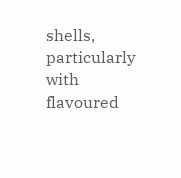shells, particularly with flavoured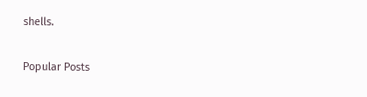shells.

Popular Posts